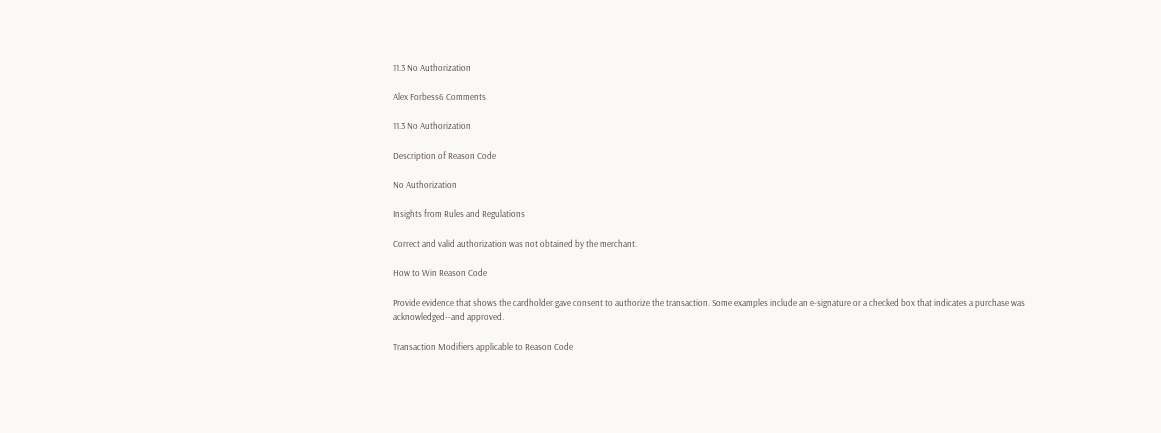11.3 No Authorization

Alex Forbess6 Comments

11.3 No Authorization

Description of Reason Code

No Authorization

Insights from Rules and Regulations

Correct and valid authorization was not obtained by the merchant.

How to Win Reason Code

Provide evidence that shows the cardholder gave consent to authorize the transaction. Some examples include an e-signature or a checked box that indicates a purchase was acknowledged--and approved.

Transaction Modifiers applicable to Reason Code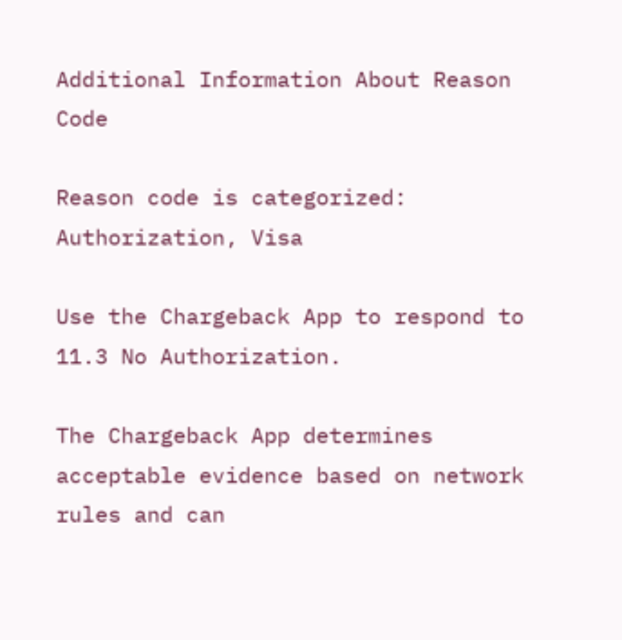Additional Information About Reason Code

Reason code is categorized: Authorization, Visa

Use the Chargeback App to respond to 11.3 No Authorization.

The Chargeback App determines acceptable evidence based on network rules and can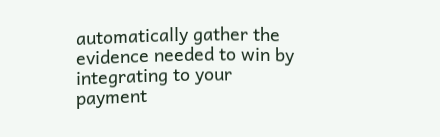automatically gather the evidence needed to win by integrating to your payment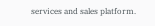services and sales platform.